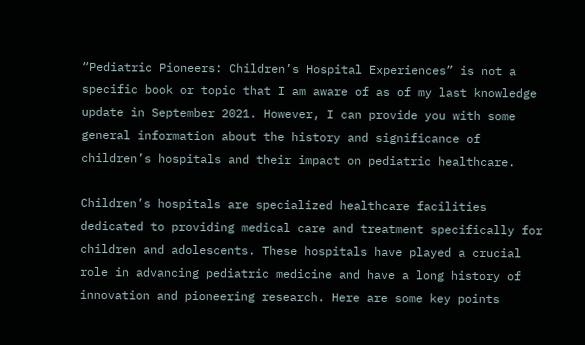“Pediatric Pioneers: Children’s Hospital Experiences” is not a specific book or topic that I am aware of as of my last knowledge update in September 2021. However, I can provide you with some general information about the history and significance of children’s hospitals and their impact on pediatric healthcare.

Children’s hospitals are specialized healthcare facilities dedicated to providing medical care and treatment specifically for children and adolescents. These hospitals have played a crucial role in advancing pediatric medicine and have a long history of innovation and pioneering research. Here are some key points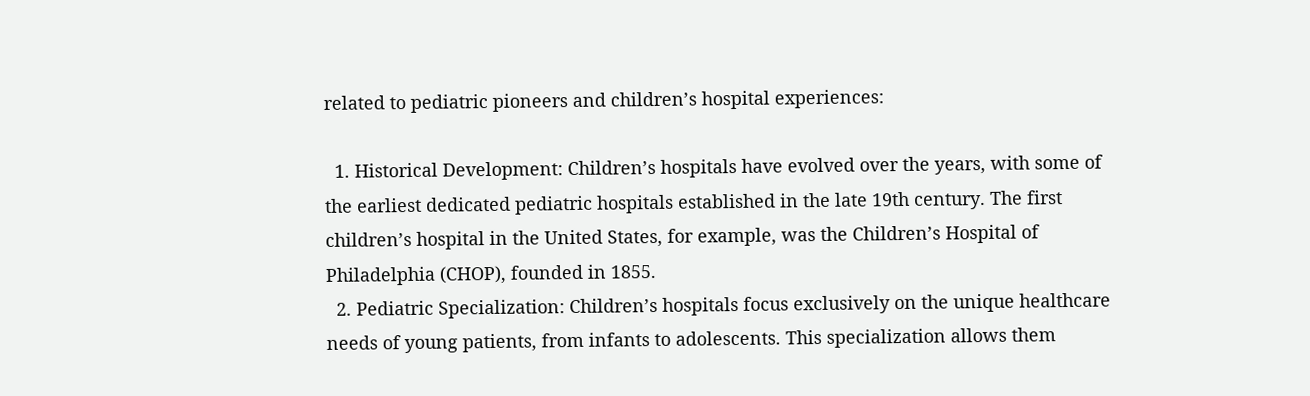related to pediatric pioneers and children’s hospital experiences:

  1. Historical Development: Children’s hospitals have evolved over the years, with some of the earliest dedicated pediatric hospitals established in the late 19th century. The first children’s hospital in the United States, for example, was the Children’s Hospital of Philadelphia (CHOP), founded in 1855.
  2. Pediatric Specialization: Children’s hospitals focus exclusively on the unique healthcare needs of young patients, from infants to adolescents. This specialization allows them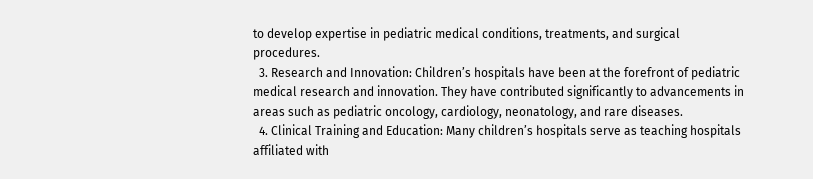to develop expertise in pediatric medical conditions, treatments, and surgical procedures.
  3. Research and Innovation: Children’s hospitals have been at the forefront of pediatric medical research and innovation. They have contributed significantly to advancements in areas such as pediatric oncology, cardiology, neonatology, and rare diseases.
  4. Clinical Training and Education: Many children’s hospitals serve as teaching hospitals affiliated with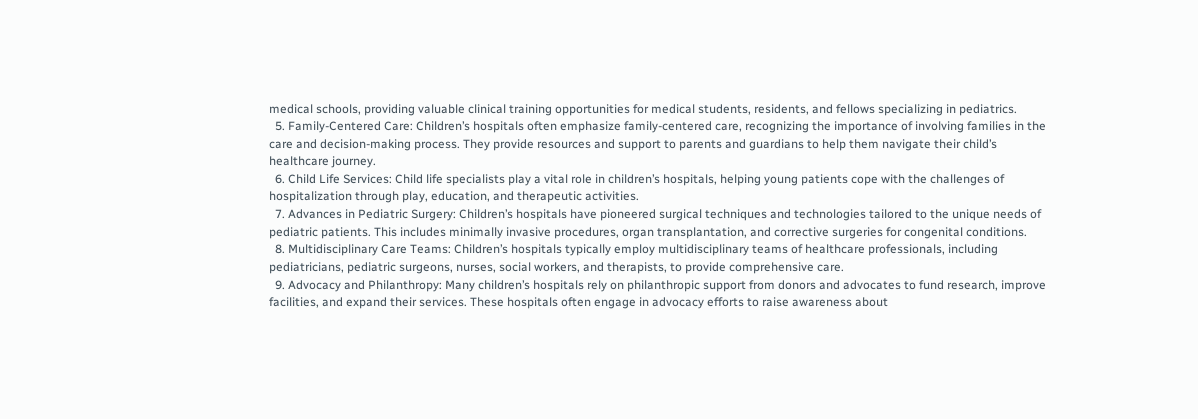medical schools, providing valuable clinical training opportunities for medical students, residents, and fellows specializing in pediatrics.
  5. Family-Centered Care: Children’s hospitals often emphasize family-centered care, recognizing the importance of involving families in the care and decision-making process. They provide resources and support to parents and guardians to help them navigate their child’s healthcare journey.
  6. Child Life Services: Child life specialists play a vital role in children’s hospitals, helping young patients cope with the challenges of hospitalization through play, education, and therapeutic activities.
  7. Advances in Pediatric Surgery: Children’s hospitals have pioneered surgical techniques and technologies tailored to the unique needs of pediatric patients. This includes minimally invasive procedures, organ transplantation, and corrective surgeries for congenital conditions.
  8. Multidisciplinary Care Teams: Children’s hospitals typically employ multidisciplinary teams of healthcare professionals, including pediatricians, pediatric surgeons, nurses, social workers, and therapists, to provide comprehensive care.
  9. Advocacy and Philanthropy: Many children’s hospitals rely on philanthropic support from donors and advocates to fund research, improve facilities, and expand their services. These hospitals often engage in advocacy efforts to raise awareness about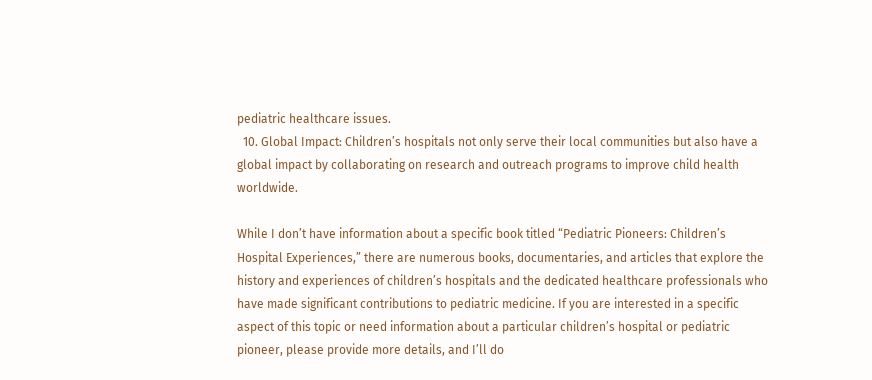pediatric healthcare issues.
  10. Global Impact: Children’s hospitals not only serve their local communities but also have a global impact by collaborating on research and outreach programs to improve child health worldwide.

While I don’t have information about a specific book titled “Pediatric Pioneers: Children’s Hospital Experiences,” there are numerous books, documentaries, and articles that explore the history and experiences of children’s hospitals and the dedicated healthcare professionals who have made significant contributions to pediatric medicine. If you are interested in a specific aspect of this topic or need information about a particular children’s hospital or pediatric pioneer, please provide more details, and I’ll do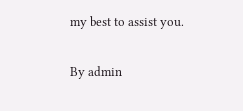my best to assist you.

By admin